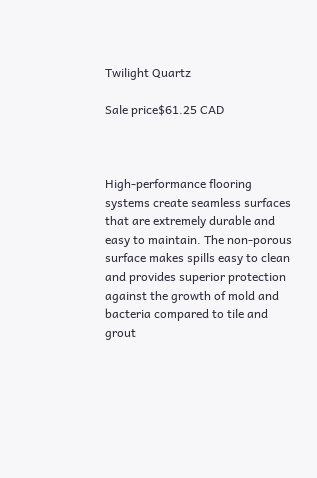Twilight Quartz

Sale price$61.25 CAD



High-performance flooring systems create seamless surfaces that are extremely durable and easy to maintain. The non-porous surface makes spills easy to clean and provides superior protection against the growth of mold and bacteria compared to tile and grout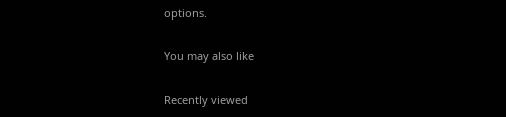options.

You may also like

Recently viewed